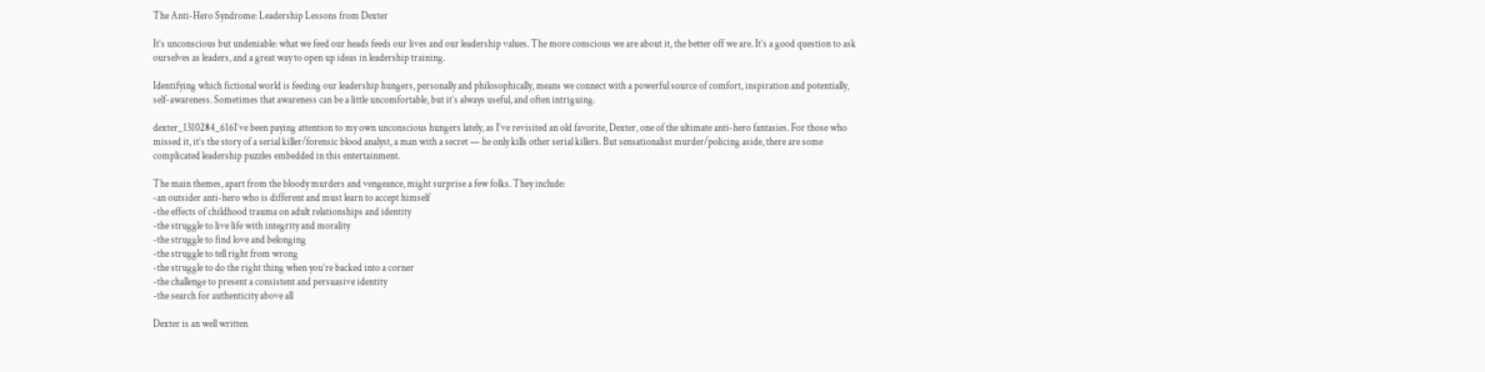The Anti-Hero Syndrome: Leadership Lessons from Dexter

It’s unconscious but undeniable: what we feed our heads feeds our lives and our leadership values. The more conscious we are about it, the better off we are. It’s a good question to ask ourselves as leaders, and a great way to open up ideas in leadership training.

Identifying which fictional world is feeding our leadership hungers, personally and philosophically, means we connect with a powerful source of comfort, inspiration and potentially, self-awareness. Sometimes that awareness can be a little uncomfortable, but it’s always useful, and often intriguing.

dexter_1310284_616I’ve been paying attention to my own unconscious hungers lately, as I’ve revisited an old favorite, Dexter, one of the ultimate anti-hero fantasies. For those who missed it, it’s the story of a serial killer/forensic blood analyst, a man with a secret — he only kills other serial killers. But sensationalist murder/policing aside, there are some complicated leadership puzzles embedded in this entertainment.

The main themes, apart from the bloody murders and vengeance, might surprise a few folks. They include:
-an outsider anti-hero who is different and must learn to accept himself
-the effects of childhood trauma on adult relationships and identity
-the struggle to live life with integrity and morality
-the struggle to find love and belonging
-the struggle to tell right from wrong
-the struggle to do the right thing when you’re backed into a corner
-the challenge to present a consistent and persuasive identity
-the search for authenticity above all

Dexter is an well written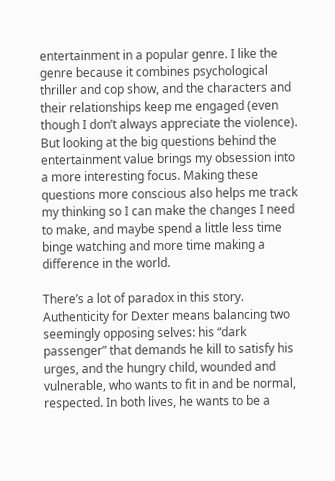entertainment in a popular genre. I like the genre because it combines psychological thriller and cop show, and the characters and their relationships keep me engaged (even though I don’t always appreciate the violence). But looking at the big questions behind the entertainment value brings my obsession into a more interesting focus. Making these questions more conscious also helps me track my thinking so I can make the changes I need to make, and maybe spend a little less time binge watching and more time making a difference in the world.

There’s a lot of paradox in this story. Authenticity for Dexter means balancing two seemingly opposing selves: his “dark passenger” that demands he kill to satisfy his urges, and the hungry child, wounded and vulnerable, who wants to fit in and be normal, respected. In both lives, he wants to be a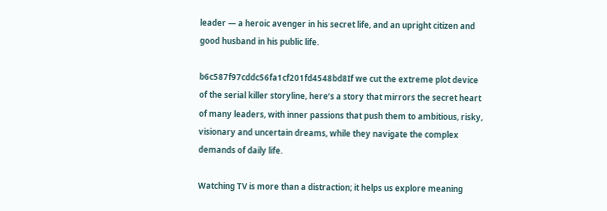leader — a heroic avenger in his secret life, and an upright citizen and good husband in his public life.

b6c587f97cddc56fa1cf201fd4548bd8If we cut the extreme plot device of the serial killer storyline, here’s a story that mirrors the secret heart of many leaders, with inner passions that push them to ambitious, risky, visionary and uncertain dreams, while they navigate the complex demands of daily life.

Watching TV is more than a distraction; it helps us explore meaning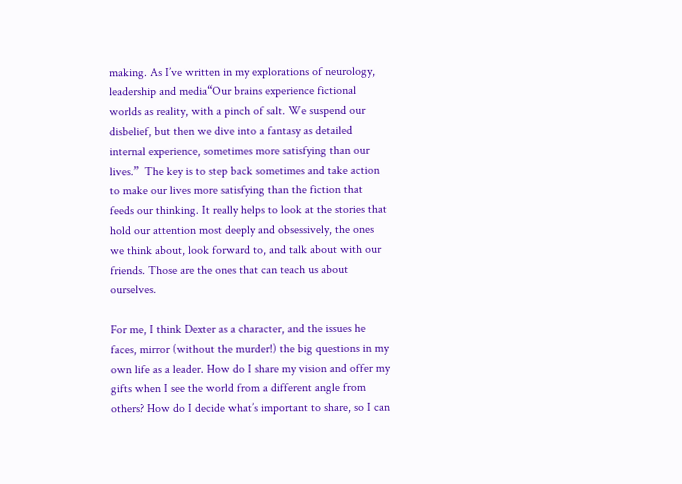making. As I’ve written in my explorations of neurology, leadership and media“Our brains experience fictional worlds as reality, with a pinch of salt. We suspend our disbelief, but then we dive into a fantasy as detailed internal experience, sometimes more satisfying than our lives.”  The key is to step back sometimes and take action to make our lives more satisfying than the fiction that feeds our thinking. It really helps to look at the stories that hold our attention most deeply and obsessively, the ones we think about, look forward to, and talk about with our friends. Those are the ones that can teach us about ourselves.

For me, I think Dexter as a character, and the issues he faces, mirror (without the murder!) the big questions in my own life as a leader. How do I share my vision and offer my gifts when I see the world from a different angle from others? How do I decide what’s important to share, so I can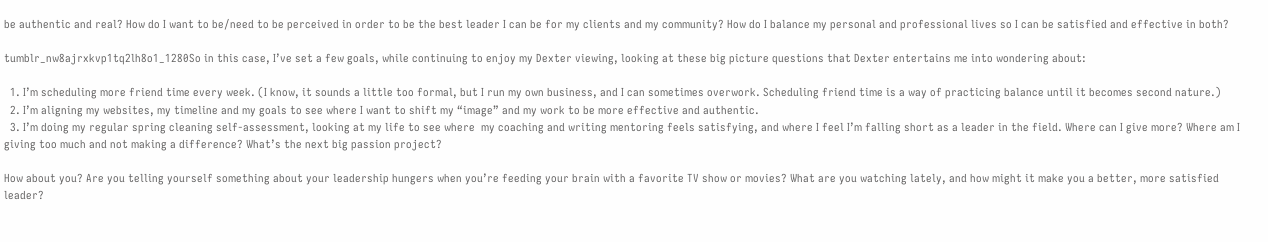be authentic and real? How do I want to be/need to be perceived in order to be the best leader I can be for my clients and my community? How do I balance my personal and professional lives so I can be satisfied and effective in both?

tumblr_nw8ajrxkvp1tq2lh8o1_1280So in this case, I’ve set a few goals, while continuing to enjoy my Dexter viewing, looking at these big picture questions that Dexter entertains me into wondering about:

  1. I’m scheduling more friend time every week. (I know, it sounds a little too formal, but I run my own business, and I can sometimes overwork. Scheduling friend time is a way of practicing balance until it becomes second nature.)
  2. I’m aligning my websites, my timeline and my goals to see where I want to shift my “image” and my work to be more effective and authentic.
  3. I’m doing my regular spring cleaning self-assessment, looking at my life to see where  my coaching and writing mentoring feels satisfying, and where I feel I’m falling short as a leader in the field. Where can I give more? Where am I giving too much and not making a difference? What’s the next big passion project?

How about you? Are you telling yourself something about your leadership hungers when you’re feeding your brain with a favorite TV show or movies? What are you watching lately, and how might it make you a better, more satisfied leader?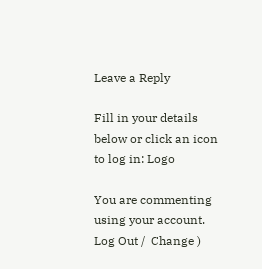Leave a Reply

Fill in your details below or click an icon to log in: Logo

You are commenting using your account. Log Out /  Change )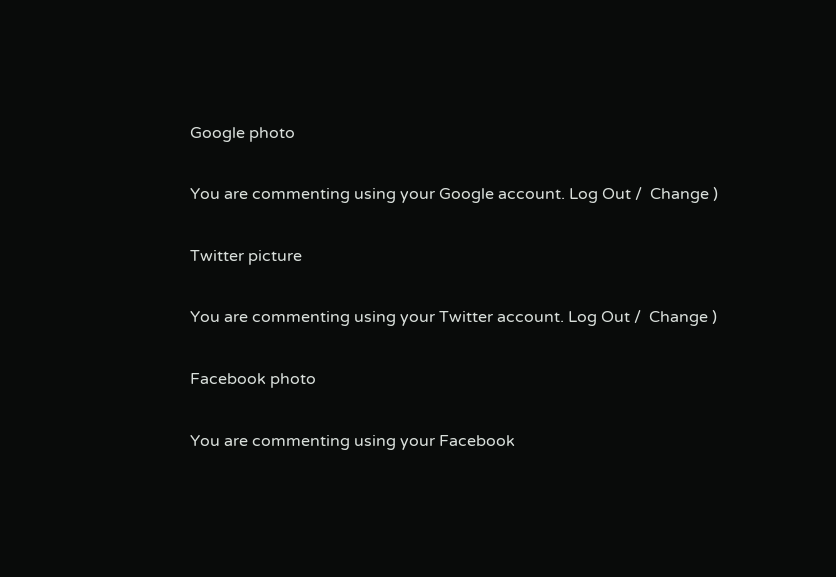Google photo

You are commenting using your Google account. Log Out /  Change )

Twitter picture

You are commenting using your Twitter account. Log Out /  Change )

Facebook photo

You are commenting using your Facebook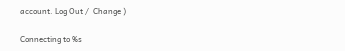account. Log Out /  Change )

Connecting to %s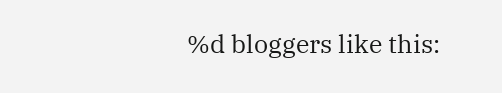%d bloggers like this: